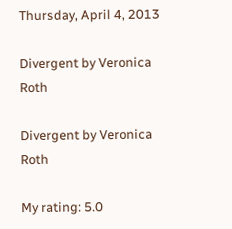Thursday, April 4, 2013

Divergent by Veronica Roth

Divergent by Veronica Roth

My rating: 5.0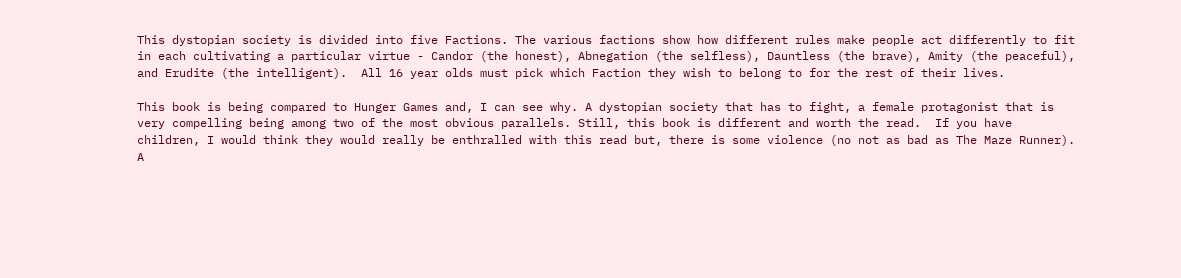This dystopian society is divided into five Factions. The various factions show how different rules make people act differently to fit in each cultivating a particular virtue - Candor (the honest), Abnegation (the selfless), Dauntless (the brave), Amity (the peaceful), and Erudite (the intelligent).  All 16 year olds must pick which Faction they wish to belong to for the rest of their lives.

This book is being compared to Hunger Games and, I can see why. A dystopian society that has to fight, a female protagonist that is very compelling being among two of the most obvious parallels. Still, this book is different and worth the read.  If you have children, I would think they would really be enthralled with this read but, there is some violence (no not as bad as The Maze Runner). A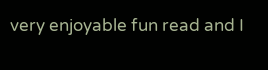very enjoyable fun read and I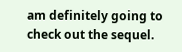am definitely going to check out the sequel.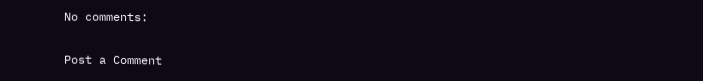No comments:

Post a Comment